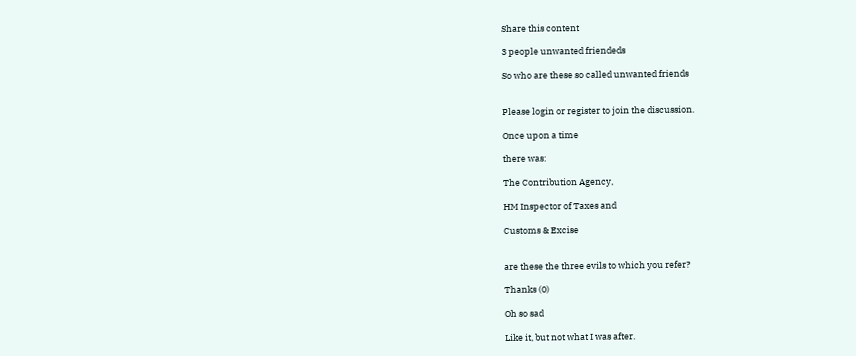Share this content

3 people unwanted friendeds

So who are these so called unwanted friends


Please login or register to join the discussion.

Once upon a time

there was:

The Contribution Agency,

HM Inspector of Taxes and

Customs & Excise


are these the three evils to which you refer?

Thanks (0)

Oh so sad

Like it, but not what I was after.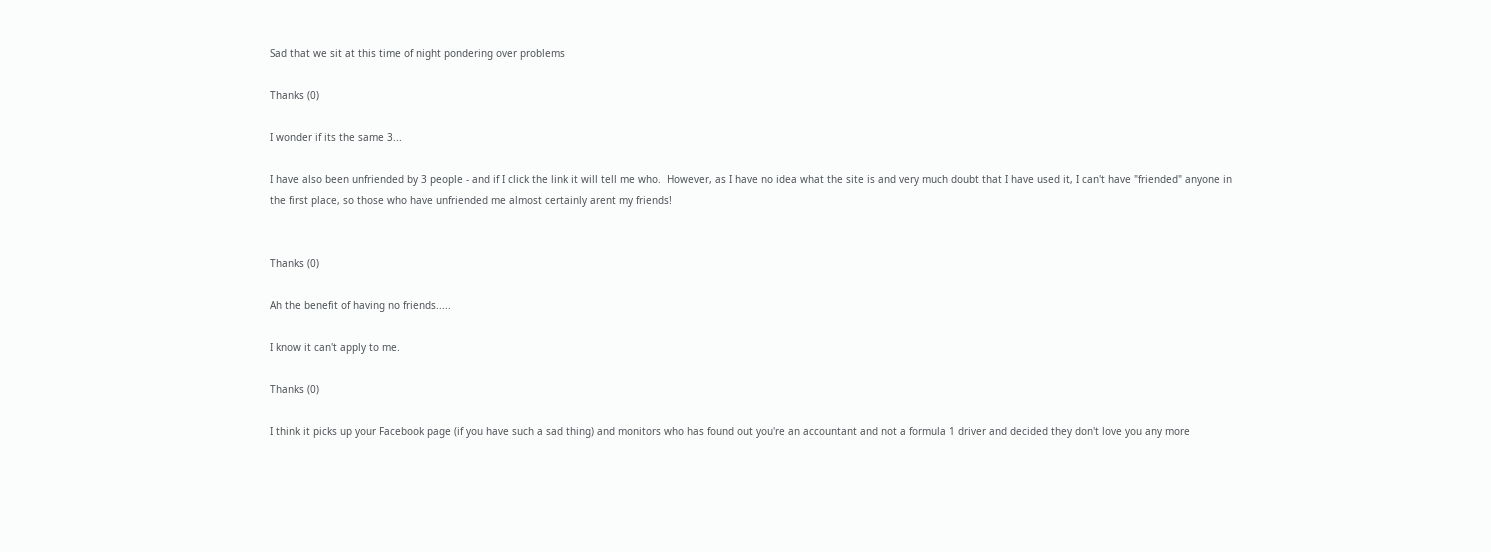Sad that we sit at this time of night pondering over problems

Thanks (0)

I wonder if its the same 3...

I have also been unfriended by 3 people - and if I click the link it will tell me who.  However, as I have no idea what the site is and very much doubt that I have used it, I can't have "friended" anyone in the first place, so those who have unfriended me almost certainly arent my friends!


Thanks (0)

Ah the benefit of having no friends.....

I know it can't apply to me.

Thanks (0)

I think it picks up your Facebook page (if you have such a sad thing) and monitors who has found out you're an accountant and not a formula 1 driver and decided they don't love you any more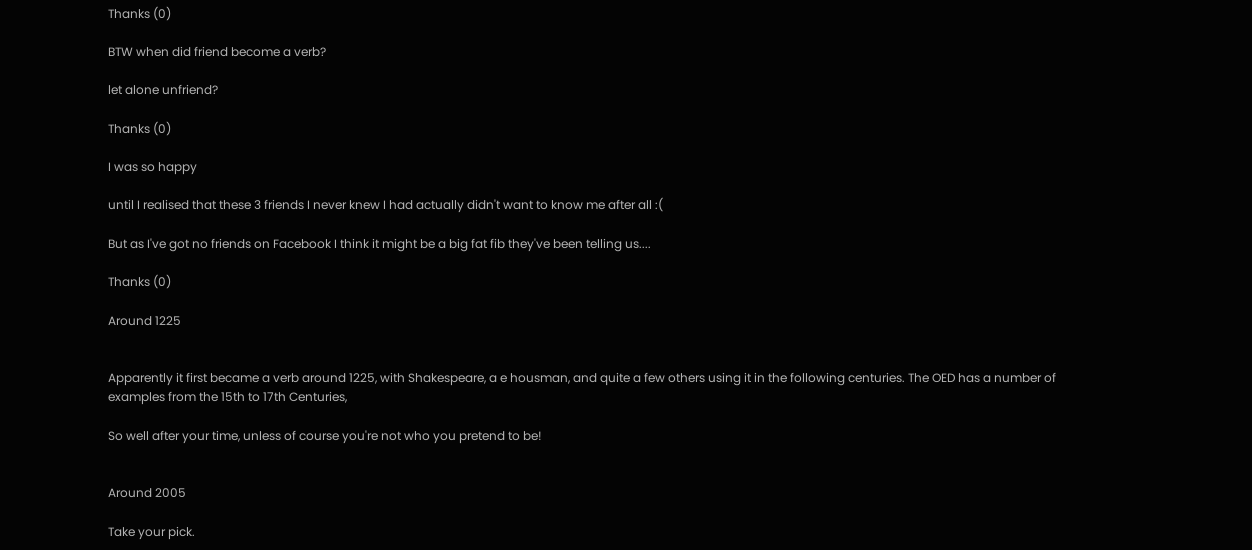Thanks (0)

BTW when did friend become a verb?

let alone unfriend?

Thanks (0)

I was so happy

until I realised that these 3 friends I never knew I had actually didn't want to know me after all :(

But as I've got no friends on Facebook I think it might be a big fat fib they've been telling us....

Thanks (0)

Around 1225


Apparently it first became a verb around 1225, with Shakespeare, a e housman, and quite a few others using it in the following centuries. The OED has a number of examples from the 15th to 17th Centuries,

So well after your time, unless of course you're not who you pretend to be!


Around 2005

Take your pick.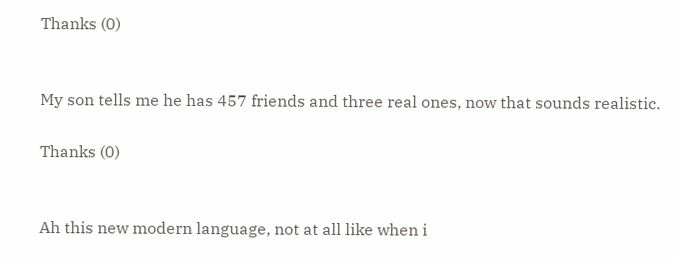Thanks (0)


My son tells me he has 457 friends and three real ones, now that sounds realistic.

Thanks (0)


Ah this new modern language, not at all like when i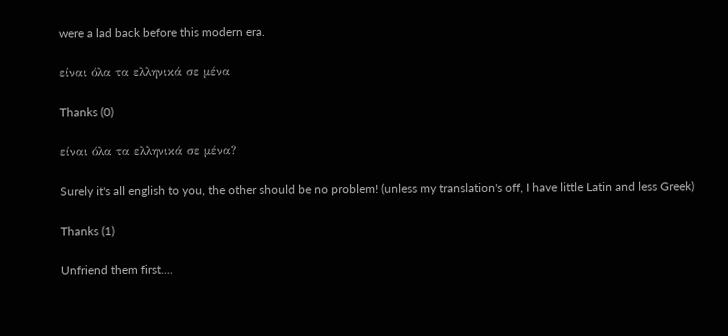were a lad back before this modern era.

είναι όλα τα ελληνικά σε μένα

Thanks (0)

είναι όλα τα ελληνικά σε μένα?

Surely it's all english to you, the other should be no problem! (unless my translation's off, I have little Latin and less Greek)

Thanks (1)

Unfriend them first....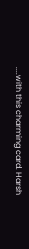....with this charming card. Harsh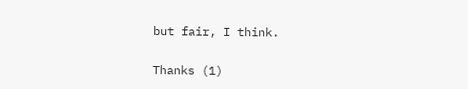but fair, I think.


Thanks (1)